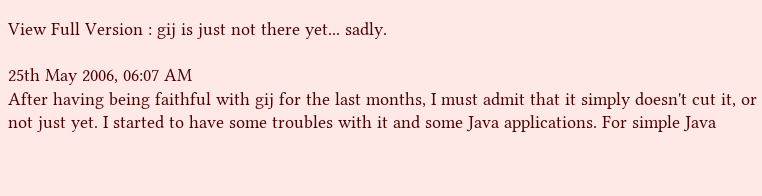View Full Version : gij is just not there yet... sadly.

25th May 2006, 06:07 AM
After having being faithful with gij for the last months, I must admit that it simply doesn't cut it, or not just yet. I started to have some troubles with it and some Java applications. For simple Java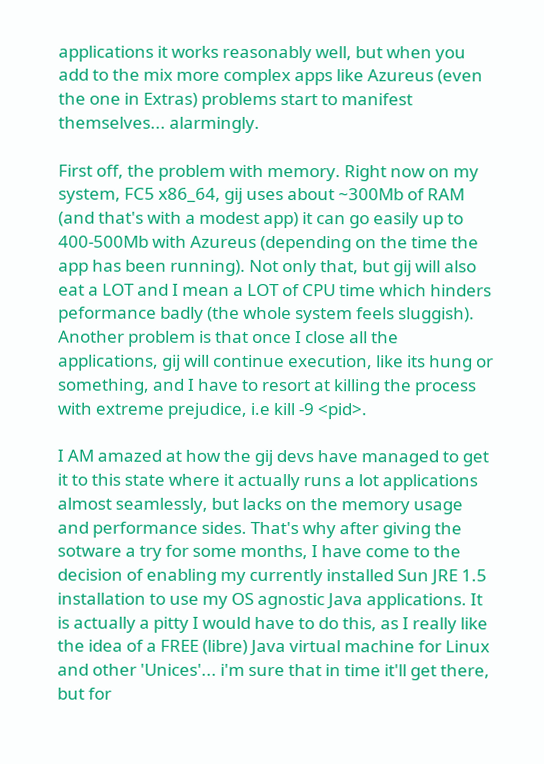applications it works reasonably well, but when you add to the mix more complex apps like Azureus (even the one in Extras) problems start to manifest themselves... alarmingly.

First off, the problem with memory. Right now on my system, FC5 x86_64, gij uses about ~300Mb of RAM (and that's with a modest app) it can go easily up to 400-500Mb with Azureus (depending on the time the app has been running). Not only that, but gij will also eat a LOT and I mean a LOT of CPU time which hinders peformance badly (the whole system feels sluggish). Another problem is that once I close all the applications, gij will continue execution, like its hung or something, and I have to resort at killing the process with extreme prejudice, i.e kill -9 <pid>.

I AM amazed at how the gij devs have managed to get it to this state where it actually runs a lot applications almost seamlessly, but lacks on the memory usage and performance sides. That's why after giving the sotware a try for some months, I have come to the decision of enabling my currently installed Sun JRE 1.5 installation to use my OS agnostic Java applications. It is actually a pitty I would have to do this, as I really like the idea of a FREE (libre) Java virtual machine for Linux and other 'Unices'... i'm sure that in time it'll get there, but for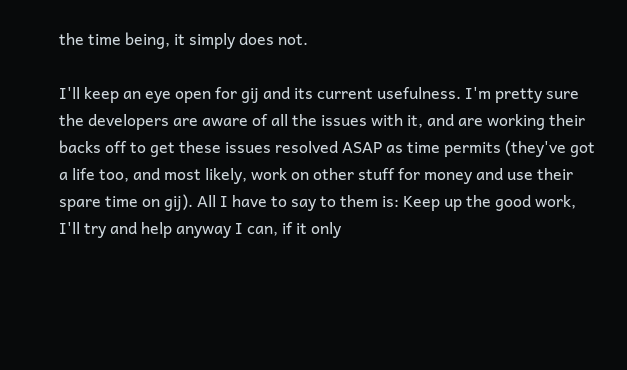the time being, it simply does not.

I'll keep an eye open for gij and its current usefulness. I'm pretty sure the developers are aware of all the issues with it, and are working their backs off to get these issues resolved ASAP as time permits (they've got a life too, and most likely, work on other stuff for money and use their spare time on gij). All I have to say to them is: Keep up the good work, I'll try and help anyway I can, if it only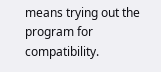means trying out the program for compatibility.